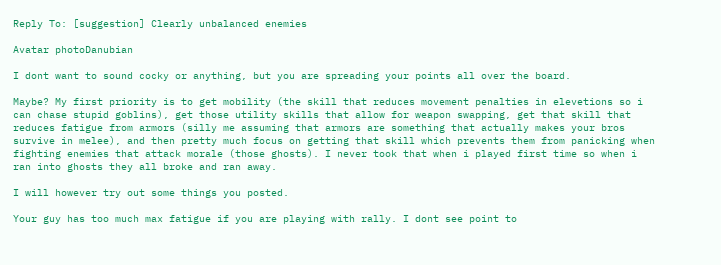Reply To: [suggestion] Clearly unbalanced enemies

Avatar photoDanubian

I dont want to sound cocky or anything, but you are spreading your points all over the board.

Maybe? My first priority is to get mobility (the skill that reduces movement penalties in elevetions so i can chase stupid goblins), get those utility skills that allow for weapon swapping, get that skill that reduces fatigue from armors (silly me assuming that armors are something that actually makes your bros survive in melee), and then pretty much focus on getting that skill which prevents them from panicking when fighting enemies that attack morale (those ghosts). I never took that when i played first time so when i ran into ghosts they all broke and ran away.

I will however try out some things you posted.

Your guy has too much max fatigue if you are playing with rally. I dont see point to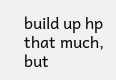build up hp that much, but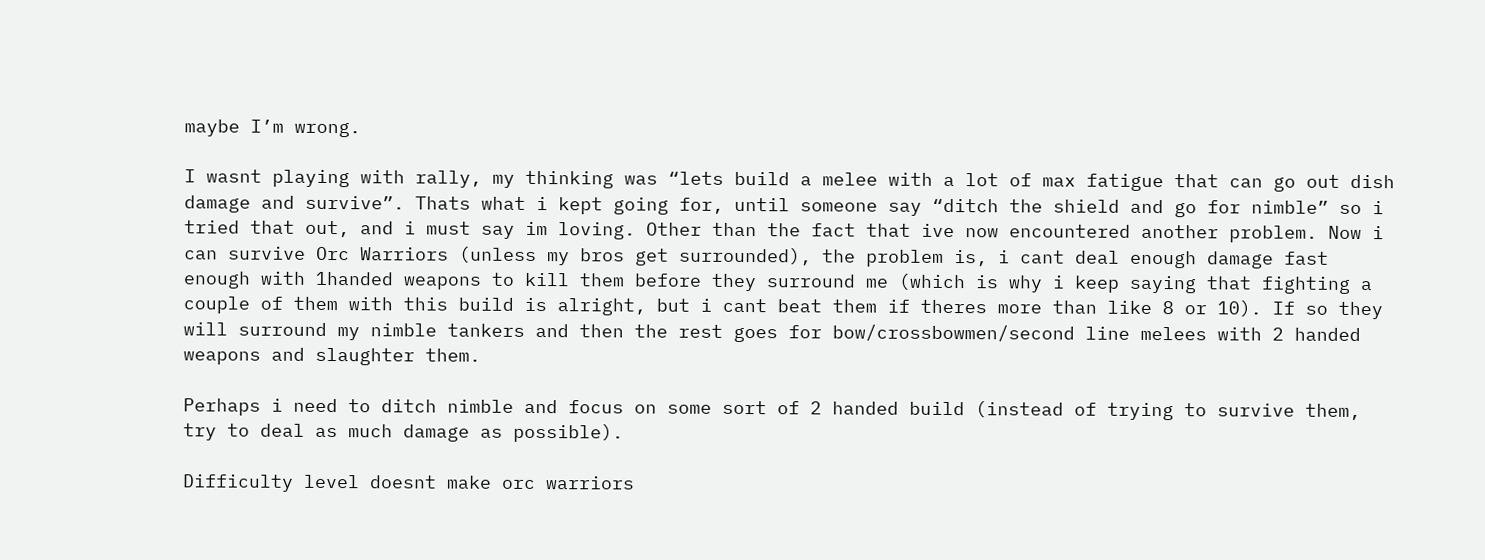maybe I’m wrong.

I wasnt playing with rally, my thinking was “lets build a melee with a lot of max fatigue that can go out dish damage and survive”. Thats what i kept going for, until someone say “ditch the shield and go for nimble” so i tried that out, and i must say im loving. Other than the fact that ive now encountered another problem. Now i can survive Orc Warriors (unless my bros get surrounded), the problem is, i cant deal enough damage fast enough with 1handed weapons to kill them before they surround me (which is why i keep saying that fighting a couple of them with this build is alright, but i cant beat them if theres more than like 8 or 10). If so they will surround my nimble tankers and then the rest goes for bow/crossbowmen/second line melees with 2 handed weapons and slaughter them.

Perhaps i need to ditch nimble and focus on some sort of 2 handed build (instead of trying to survive them, try to deal as much damage as possible).

Difficulty level doesnt make orc warriors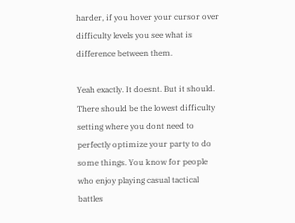harder, if you hover your cursor over difficulty levels you see what is difference between them.

Yeah exactly. It doesnt. But it should. There should be the lowest difficulty setting where you dont need to perfectly optimize your party to do some things. You know for people who enjoy playing casual tactical battles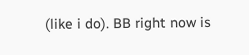(like i do). BB right now is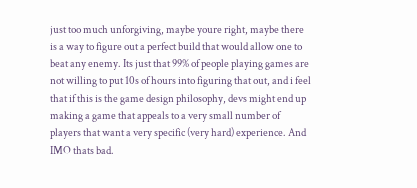just too much unforgiving, maybe youre right, maybe there is a way to figure out a perfect build that would allow one to beat any enemy. Its just that 99% of people playing games are not willing to put 10s of hours into figuring that out, and i feel that if this is the game design philosophy, devs might end up making a game that appeals to a very small number of players that want a very specific (very hard) experience. And IMO thats bad.